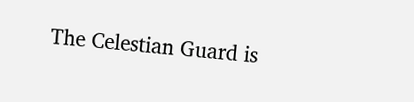The Celestian Guard is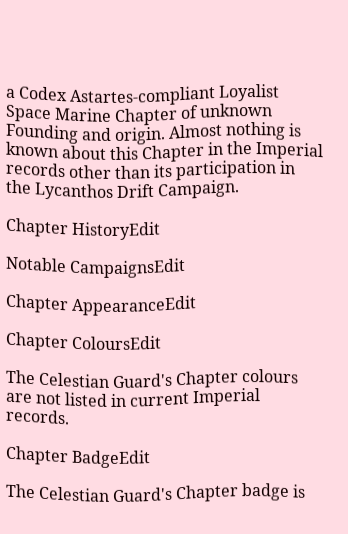a Codex Astartes-compliant Loyalist Space Marine Chapter of unknown Founding and origin. Almost nothing is known about this Chapter in the Imperial records other than its participation in the Lycanthos Drift Campaign.

Chapter HistoryEdit

Notable CampaignsEdit

Chapter AppearanceEdit

Chapter ColoursEdit

The Celestian Guard's Chapter colours are not listed in current Imperial records.

Chapter BadgeEdit

The Celestian Guard's Chapter badge is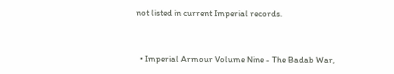not listed in current Imperial records.


  • Imperial Armour Volume Nine - The Badab War,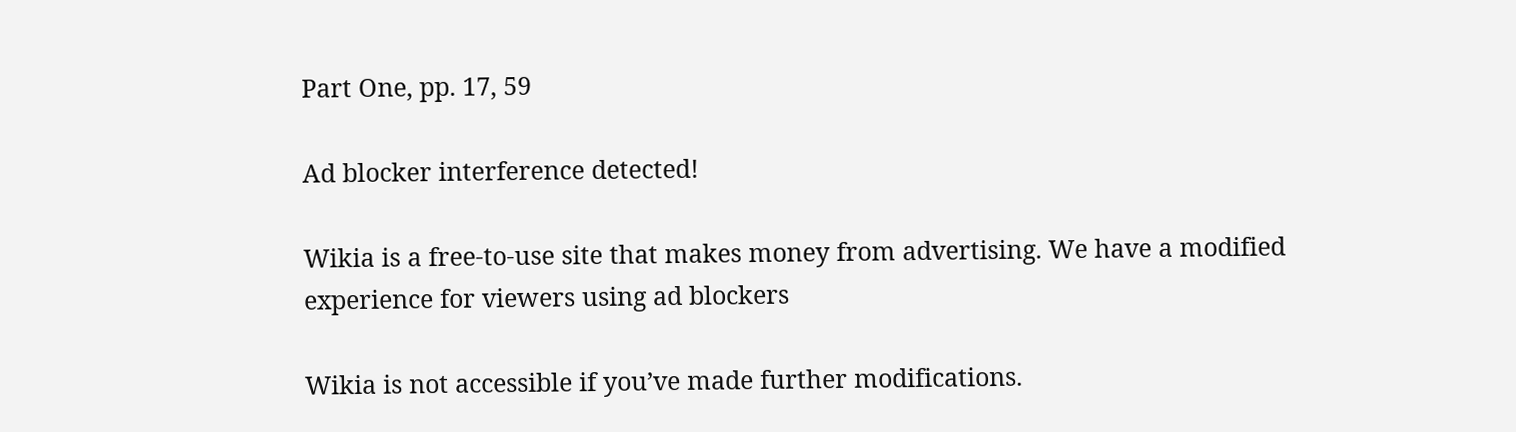Part One, pp. 17, 59

Ad blocker interference detected!

Wikia is a free-to-use site that makes money from advertising. We have a modified experience for viewers using ad blockers

Wikia is not accessible if you’ve made further modifications.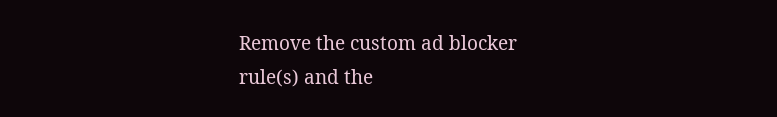Remove the custom ad blocker rule(s) and the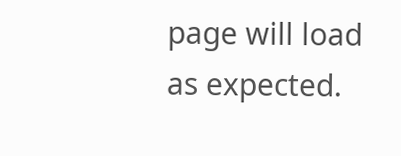page will load as expected.